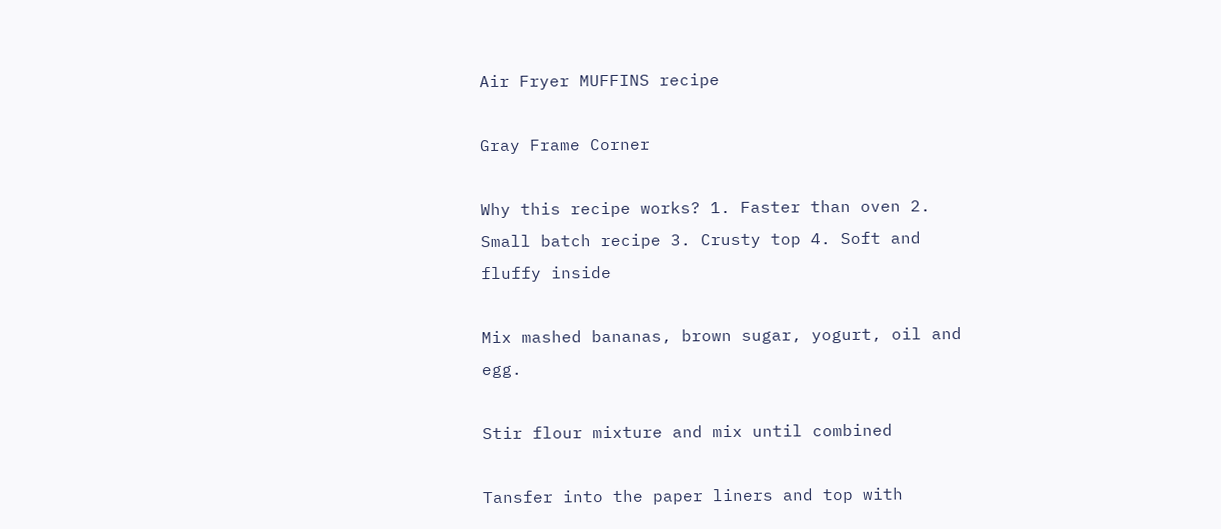Air Fryer MUFFINS recipe

Gray Frame Corner

Why this recipe works? 1. Faster than oven 2. Small batch recipe 3. Crusty top 4. Soft and fluffy inside

Mix mashed bananas, brown sugar, yogurt, oil and egg.

Stir flour mixture and mix until combined

Tansfer into the paper liners and top with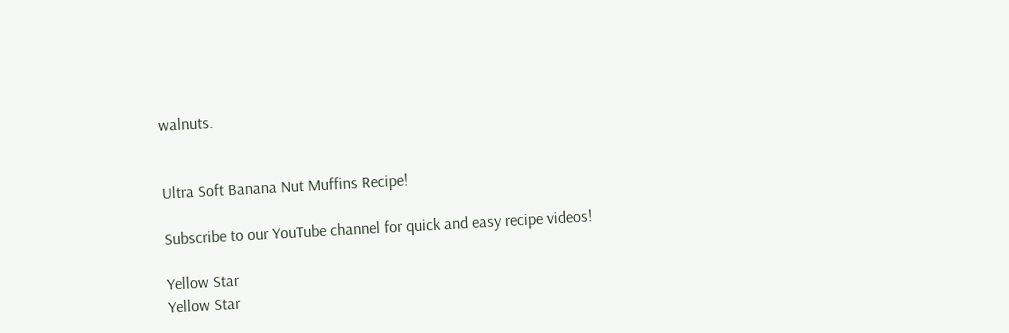walnuts.


Ultra Soft Banana Nut Muffins Recipe!

Subscribe to our YouTube channel for quick and easy recipe videos!

Yellow Star
Yellow Star